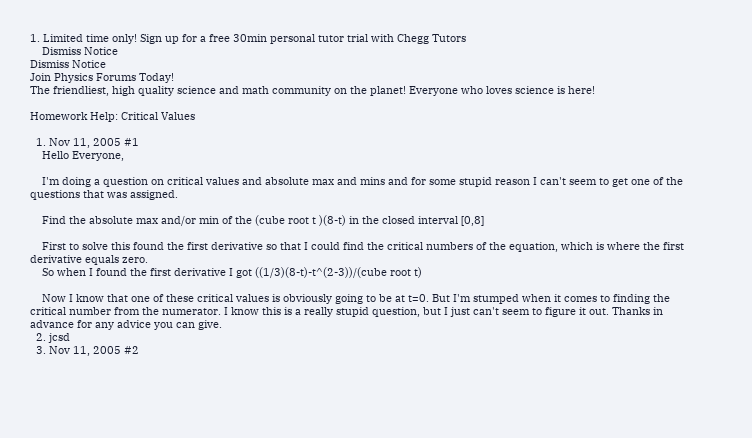1. Limited time only! Sign up for a free 30min personal tutor trial with Chegg Tutors
    Dismiss Notice
Dismiss Notice
Join Physics Forums Today!
The friendliest, high quality science and math community on the planet! Everyone who loves science is here!

Homework Help: Critical Values

  1. Nov 11, 2005 #1
    Hello Everyone,

    I'm doing a question on critical values and absolute max and mins and for some stupid reason I can't seem to get one of the questions that was assigned.

    Find the absolute max and/or min of the (cube root t )(8-t) in the closed interval [0,8]

    First to solve this found the first derivative so that I could find the critical numbers of the equation, which is where the first derivative equals zero.
    So when I found the first derivative I got ((1/3)(8-t)-t^(2-3))/(cube root t)

    Now I know that one of these critical values is obviously going to be at t=0. But I'm stumped when it comes to finding the critical number from the numerator. I know this is a really stupid question, but I just can't seem to figure it out. Thanks in advance for any advice you can give.
  2. jcsd
  3. Nov 11, 2005 #2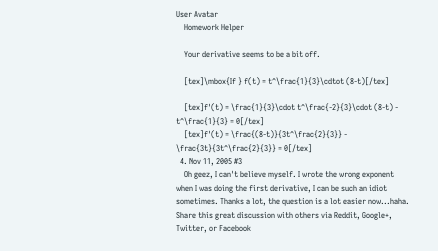User Avatar
    Homework Helper

    Your derivative seems to be a bit off.

    [tex]\mbox{If } f(t) = t^\frac{1}{3}\cdtot (8-t)[/tex]

    [tex]f'(t) = \frac{1}{3}\cdot t^\frac{-2}{3}\cdot (8-t) - t^\frac{1}{3} = 0[/tex]
    [tex]f'(t) = \frac{(8-t)}{3t^\frac{2}{3}} - \frac{3t}{3t^\frac{2}{3}} = 0[/tex]
  4. Nov 11, 2005 #3
    Oh geez, I can't believe myself. I wrote the wrong exponent when I was doing the first derivative, I can be such an idiot sometimes. Thanks a lot, the question is a lot easier now...haha.
Share this great discussion with others via Reddit, Google+, Twitter, or Facebook